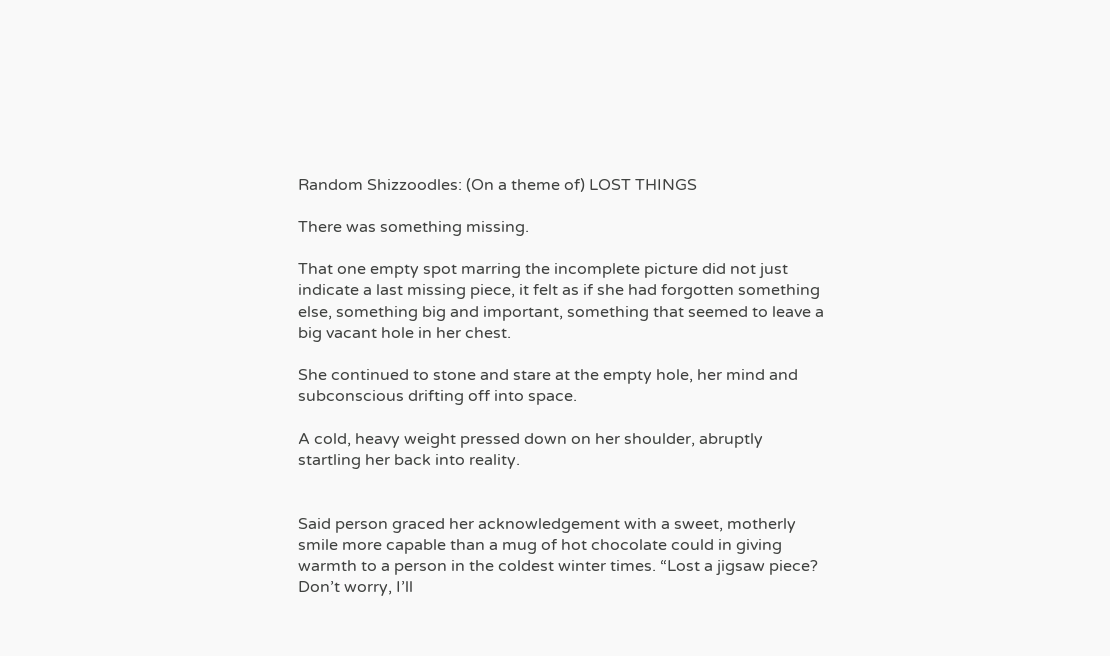Random Shizzoodles: (On a theme of) LOST THINGS

There was something missing.

That one empty spot marring the incomplete picture did not just indicate a last missing piece, it felt as if she had forgotten something else, something big and important, something that seemed to leave a big vacant hole in her chest.

She continued to stone and stare at the empty hole, her mind and subconscious drifting off into space.

A cold, heavy weight pressed down on her shoulder, abruptly startling her back into reality.


Said person graced her acknowledgement with a sweet, motherly smile more capable than a mug of hot chocolate could in giving warmth to a person in the coldest winter times. “Lost a jigsaw piece? Don’t worry, I’ll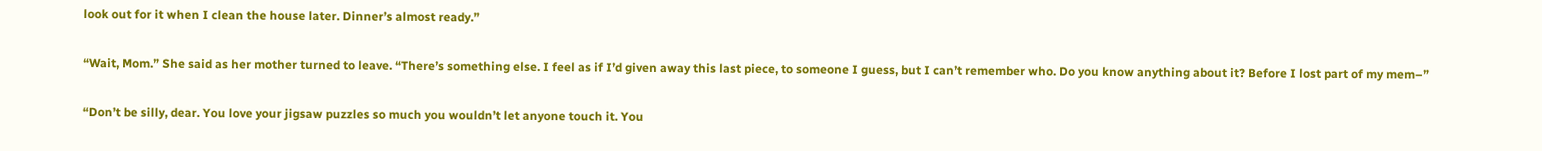look out for it when I clean the house later. Dinner’s almost ready.”

“Wait, Mom.” She said as her mother turned to leave. “There’s something else. I feel as if I’d given away this last piece, to someone I guess, but I can’t remember who. Do you know anything about it? Before I lost part of my mem–”

“Don’t be silly, dear. You love your jigsaw puzzles so much you wouldn’t let anyone touch it. You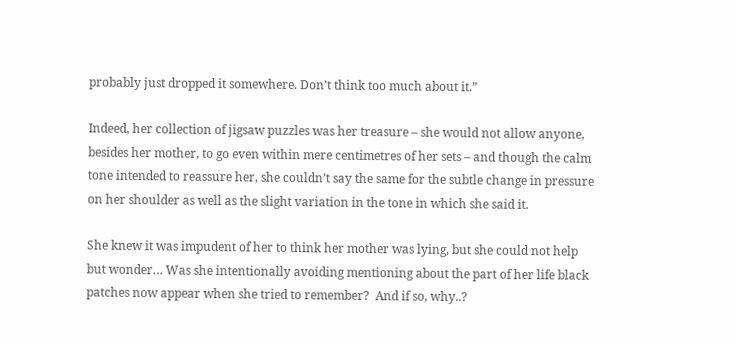probably just dropped it somewhere. Don’t think too much about it.”

Indeed, her collection of jigsaw puzzles was her treasure – she would not allow anyone, besides her mother, to go even within mere centimetres of her sets – and though the calm tone intended to reassure her, she couldn’t say the same for the subtle change in pressure on her shoulder as well as the slight variation in the tone in which she said it.

She knew it was impudent of her to think her mother was lying, but she could not help but wonder… Was she intentionally avoiding mentioning about the part of her life black patches now appear when she tried to remember?  And if so, why..?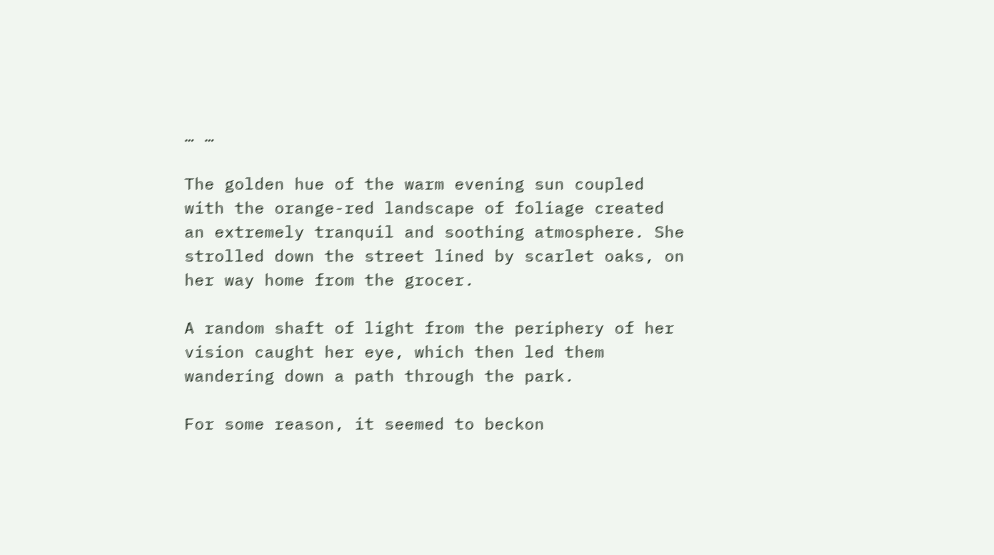… …

The golden hue of the warm evening sun coupled with the orange-red landscape of foliage created an extremely tranquil and soothing atmosphere. She strolled down the street lined by scarlet oaks, on her way home from the grocer.

A random shaft of light from the periphery of her vision caught her eye, which then led them wandering down a path through the park.

For some reason, it seemed to beckon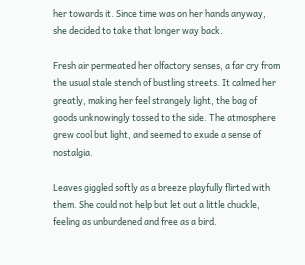her towards it. Since time was on her hands anyway, she decided to take that longer way back.

Fresh air permeated her olfactory senses, a far cry from the usual stale stench of bustling streets. It calmed her greatly, making her feel strangely light, the bag of goods unknowingly tossed to the side. The atmosphere grew cool but light, and seemed to exude a sense of nostalgia.

Leaves giggled softly as a breeze playfully flirted with them. She could not help but let out a little chuckle, feeling as unburdened and free as a bird.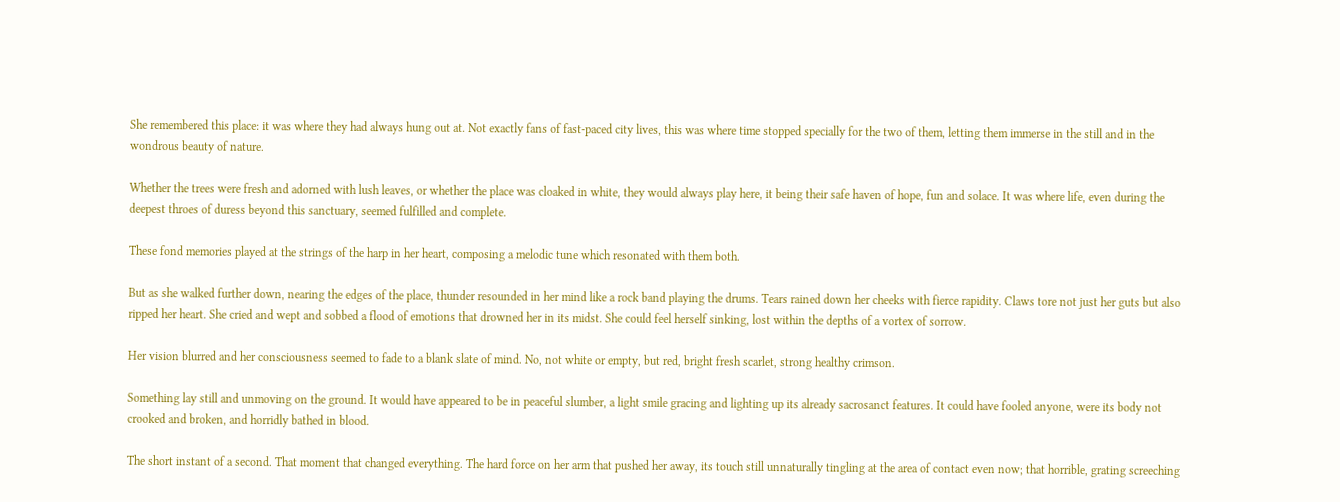She remembered this place: it was where they had always hung out at. Not exactly fans of fast-paced city lives, this was where time stopped specially for the two of them, letting them immerse in the still and in the wondrous beauty of nature.

Whether the trees were fresh and adorned with lush leaves, or whether the place was cloaked in white, they would always play here, it being their safe haven of hope, fun and solace. It was where life, even during the deepest throes of duress beyond this sanctuary, seemed fulfilled and complete.

These fond memories played at the strings of the harp in her heart, composing a melodic tune which resonated with them both.

But as she walked further down, nearing the edges of the place, thunder resounded in her mind like a rock band playing the drums. Tears rained down her cheeks with fierce rapidity. Claws tore not just her guts but also ripped her heart. She cried and wept and sobbed a flood of emotions that drowned her in its midst. She could feel herself sinking, lost within the depths of a vortex of sorrow.

Her vision blurred and her consciousness seemed to fade to a blank slate of mind. No, not white or empty, but red, bright fresh scarlet, strong healthy crimson.

Something lay still and unmoving on the ground. It would have appeared to be in peaceful slumber, a light smile gracing and lighting up its already sacrosanct features. It could have fooled anyone, were its body not crooked and broken, and horridly bathed in blood.

The short instant of a second. That moment that changed everything. The hard force on her arm that pushed her away, its touch still unnaturally tingling at the area of contact even now; that horrible, grating screeching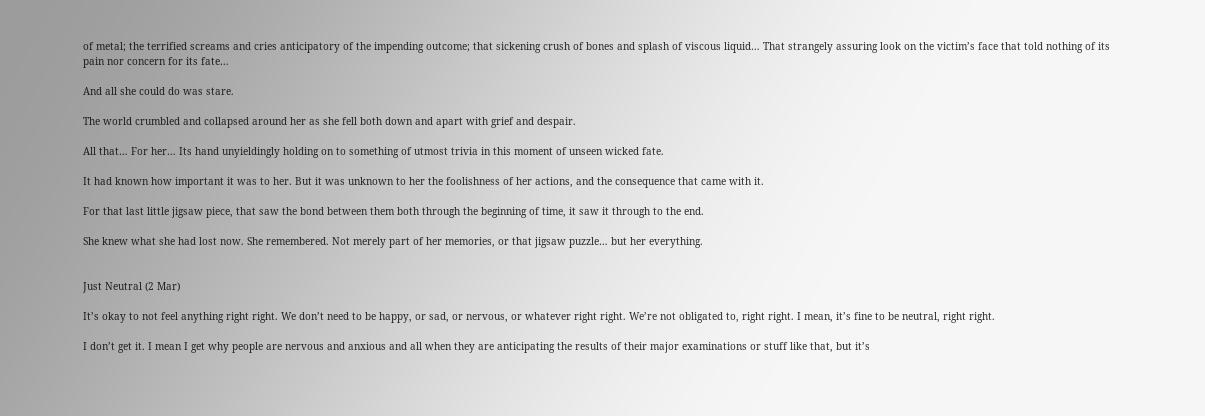of metal; the terrified screams and cries anticipatory of the impending outcome; that sickening crush of bones and splash of viscous liquid… That strangely assuring look on the victim’s face that told nothing of its pain nor concern for its fate…

And all she could do was stare.

The world crumbled and collapsed around her as she fell both down and apart with grief and despair.

All that… For her… Its hand unyieldingly holding on to something of utmost trivia in this moment of unseen wicked fate.

It had known how important it was to her. But it was unknown to her the foolishness of her actions, and the consequence that came with it.

For that last little jigsaw piece, that saw the bond between them both through the beginning of time, it saw it through to the end.

She knew what she had lost now. She remembered. Not merely part of her memories, or that jigsaw puzzle… but her everything.


Just Neutral (2 Mar)

It’s okay to not feel anything right right. We don’t need to be happy, or sad, or nervous, or whatever right right. We’re not obligated to, right right. I mean, it’s fine to be neutral, right right.

I don’t get it. I mean I get why people are nervous and anxious and all when they are anticipating the results of their major examinations or stuff like that, but it’s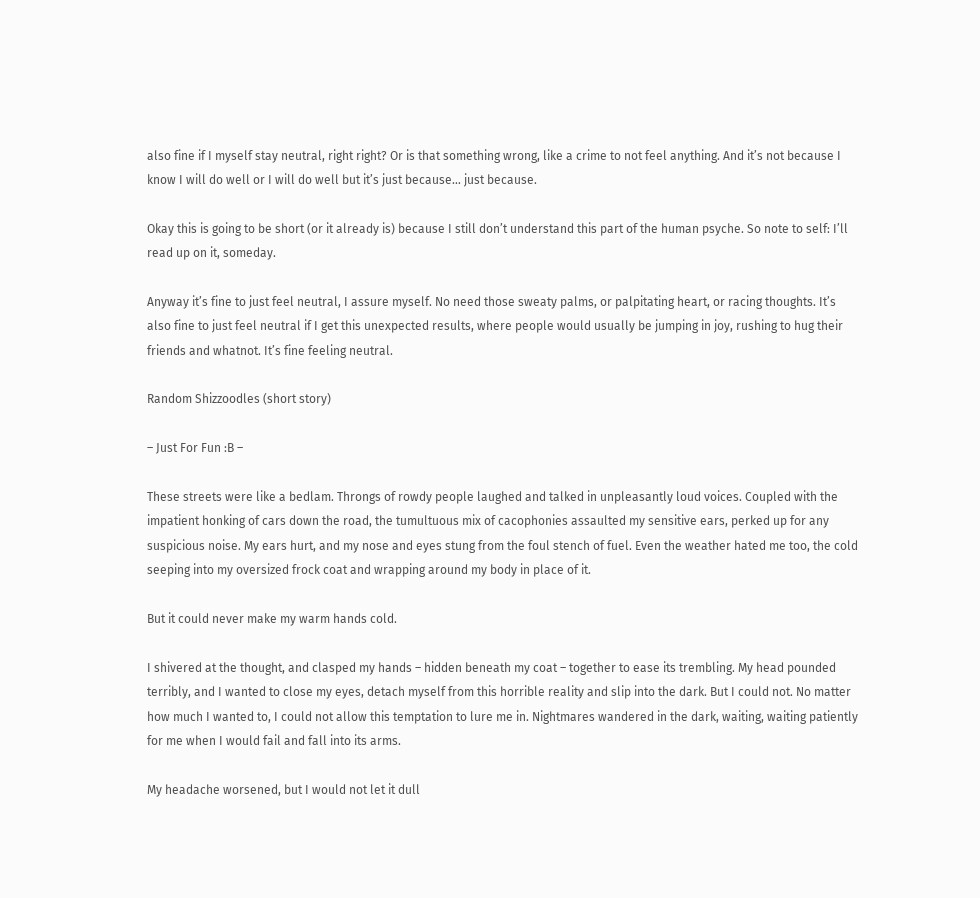also fine if I myself stay neutral, right right? Or is that something wrong, like a crime to not feel anything. And it’s not because I know I will do well or I will do well but it’s just because… just because.

Okay this is going to be short (or it already is) because I still don’t understand this part of the human psyche. So note to self: I’ll read up on it, someday.

Anyway it’s fine to just feel neutral, I assure myself. No need those sweaty palms, or palpitating heart, or racing thoughts. It’s also fine to just feel neutral if I get this unexpected results, where people would usually be jumping in joy, rushing to hug their friends and whatnot. It’s fine feeling neutral.

Random Shizzoodles (short story)

– Just For Fun :B –

These streets were like a bedlam. Throngs of rowdy people laughed and talked in unpleasantly loud voices. Coupled with the impatient honking of cars down the road, the tumultuous mix of cacophonies assaulted my sensitive ears, perked up for any suspicious noise. My ears hurt, and my nose and eyes stung from the foul stench of fuel. Even the weather hated me too, the cold seeping into my oversized frock coat and wrapping around my body in place of it.

But it could never make my warm hands cold.

I shivered at the thought, and clasped my hands – hidden beneath my coat – together to ease its trembling. My head pounded terribly, and I wanted to close my eyes, detach myself from this horrible reality and slip into the dark. But I could not. No matter how much I wanted to, I could not allow this temptation to lure me in. Nightmares wandered in the dark, waiting, waiting patiently for me when I would fail and fall into its arms.

My headache worsened, but I would not let it dull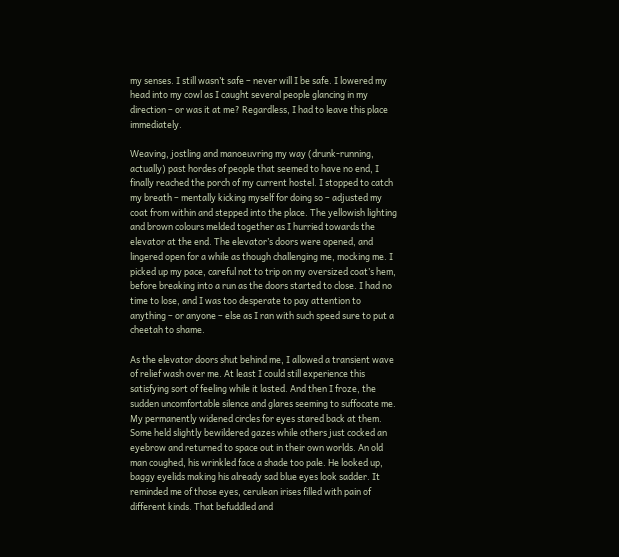my senses. I still wasn’t safe – never will I be safe. I lowered my head into my cowl as I caught several people glancing in my direction – or was it at me? Regardless, I had to leave this place immediately.

Weaving, jostling and manoeuvring my way (drunk-running, actually) past hordes of people that seemed to have no end, I finally reached the porch of my current hostel. I stopped to catch my breath – mentally kicking myself for doing so – adjusted my coat from within and stepped into the place. The yellowish lighting and brown colours melded together as I hurried towards the elevator at the end. The elevator’s doors were opened, and lingered open for a while as though challenging me, mocking me. I picked up my pace, careful not to trip on my oversized coat’s hem, before breaking into a run as the doors started to close. I had no time to lose, and I was too desperate to pay attention to anything – or anyone – else as I ran with such speed sure to put a cheetah to shame.

As the elevator doors shut behind me, I allowed a transient wave of relief wash over me. At least I could still experience this satisfying sort of feeling while it lasted. And then I froze, the sudden uncomfortable silence and glares seeming to suffocate me. My permanently widened circles for eyes stared back at them. Some held slightly bewildered gazes while others just cocked an eyebrow and returned to space out in their own worlds. An old man coughed, his wrinkled face a shade too pale. He looked up, baggy eyelids making his already sad blue eyes look sadder. It reminded me of those eyes, cerulean irises filled with pain of different kinds. That befuddled and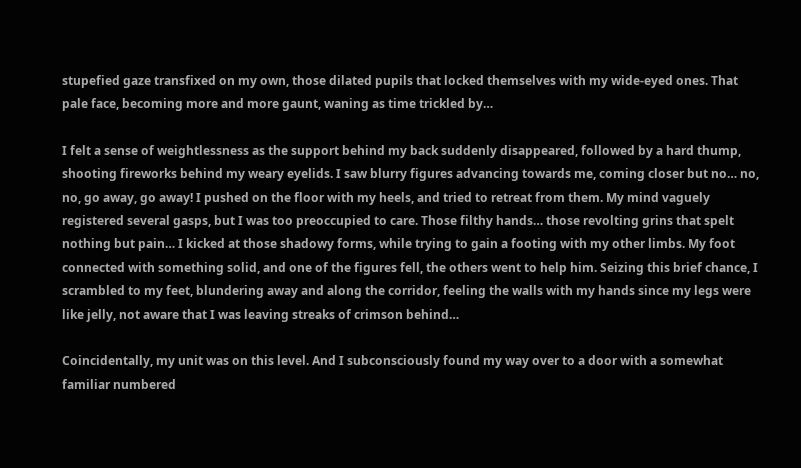stupefied gaze transfixed on my own, those dilated pupils that locked themselves with my wide-eyed ones. That pale face, becoming more and more gaunt, waning as time trickled by…

I felt a sense of weightlessness as the support behind my back suddenly disappeared, followed by a hard thump, shooting fireworks behind my weary eyelids. I saw blurry figures advancing towards me, coming closer but no… no, no, go away, go away! I pushed on the floor with my heels, and tried to retreat from them. My mind vaguely registered several gasps, but I was too preoccupied to care. Those filthy hands… those revolting grins that spelt nothing but pain… I kicked at those shadowy forms, while trying to gain a footing with my other limbs. My foot connected with something solid, and one of the figures fell, the others went to help him. Seizing this brief chance, I scrambled to my feet, blundering away and along the corridor, feeling the walls with my hands since my legs were like jelly, not aware that I was leaving streaks of crimson behind…

Coincidentally, my unit was on this level. And I subconsciously found my way over to a door with a somewhat familiar numbered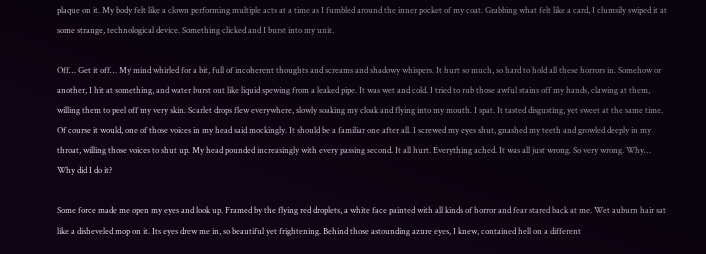plaque on it. My body felt like a clown performing multiple acts at a time as I fumbled around the inner pocket of my coat. Grabbing what felt like a card, I clumsily swiped it at some strange, technological device. Something clicked and I burst into my unit.

Off… Get it off… My mind whirled for a bit, full of incoherent thoughts and screams and shadowy whispers. It hurt so much, so hard to hold all these horrors in. Somehow or another, I hit at something, and water burst out like liquid spewing from a leaked pipe. It was wet and cold. I tried to rub those awful stains off my hands, clawing at them, willing them to peel off my very skin. Scarlet drops flew everywhere, slowly soaking my cloak and flying into my mouth. I spat. It tasted disgusting, yet sweet at the same time. Of course it would, one of those voices in my head said mockingly. It should be a familiar one after all. I screwed my eyes shut, gnashed my teeth and growled deeply in my throat, willing those voices to shut up. My head pounded increasingly with every passing second. It all hurt. Everything ached. It was all just wrong. So very wrong. Why… Why did I do it?

Some force made me open my eyes and look up. Framed by the flying red droplets, a white face painted with all kinds of horror and fear stared back at me. Wet auburn hair sat like a disheveled mop on it. Its eyes drew me in, so beautiful yet frightening. Behind those astounding azure eyes, I knew, contained hell on a different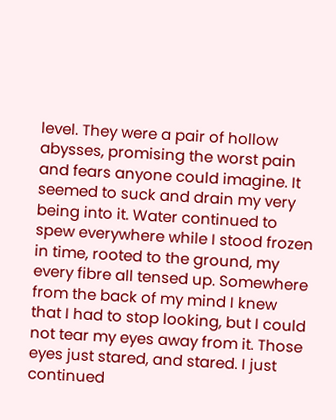level. They were a pair of hollow abysses, promising the worst pain and fears anyone could imagine. It seemed to suck and drain my very being into it. Water continued to spew everywhere while I stood frozen in time, rooted to the ground, my every fibre all tensed up. Somewhere from the back of my mind I knew that I had to stop looking, but I could not tear my eyes away from it. Those eyes just stared, and stared. I just continued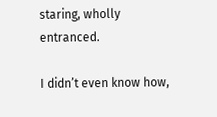staring, wholly entranced.

I didn’t even know how,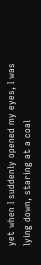yet when I suddenly opened my eyes, I was lying down, staring at a coal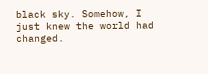black sky. Somehow, I just knew the world had changed.